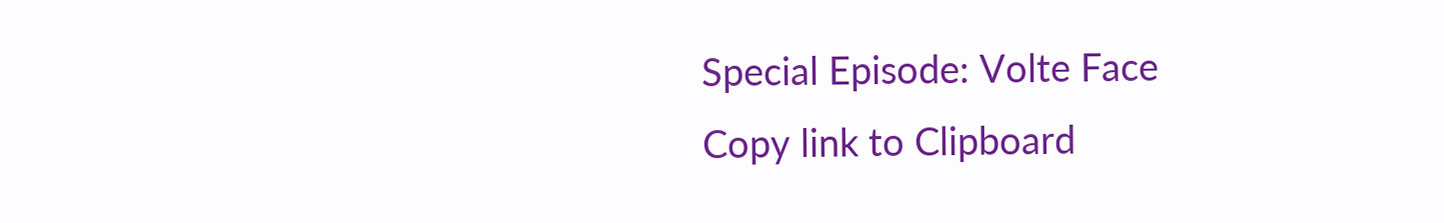Special Episode: Volte Face
Copy link to Clipboard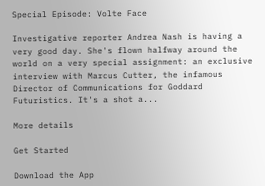Special Episode: Volte Face

Investigative reporter Andrea Nash is having a very good day. She's flown halfway around the world on a very special assignment: an exclusive interview with Marcus Cutter, the infamous Director of Communications for Goddard Futuristics. It's a shot a...

More details

Get Started

Download the App